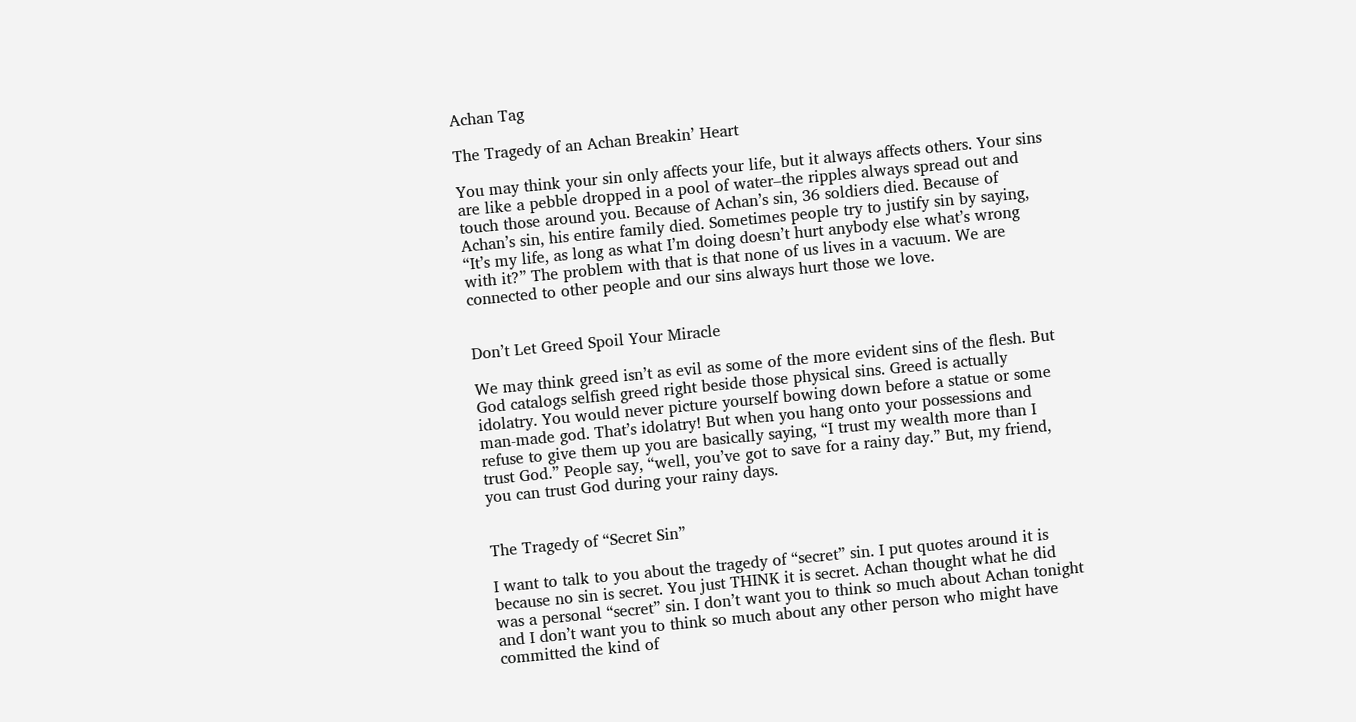Achan Tag

The Tragedy of an Achan Breakin’ Heart

You may think your sin only affects your life, but it always affects others. Your sins are like a pebble dropped in a pool of water–the ripples always spread out and touch those around you. Because of Achan’s sin, 36 soldiers died. Because of Achan’s sin, his entire family died. Sometimes people try to justify sin by saying, “It’s my life, as long as what I’m doing doesn’t hurt anybody else what’s wrong with it?” The problem with that is that none of us lives in a vacuum. We are connected to other people and our sins always hurt those we love.


Don’t Let Greed Spoil Your Miracle

We may think greed isn’t as evil as some of the more evident sins of the flesh. But God catalogs selfish greed right beside those physical sins. Greed is actually idolatry. You would never picture yourself bowing down before a statue or some man-made god. That’s idolatry! But when you hang onto your possessions and refuse to give them up you are basically saying, “I trust my wealth more than I trust God.” People say, “well, you’ve got to save for a rainy day.” But, my friend, you can trust God during your rainy days.


The Tragedy of “Secret Sin”

I want to talk to you about the tragedy of “secret” sin. I put quotes around it is because no sin is secret. You just THINK it is secret. Achan thought what he did was a personal “secret” sin. I don’t want you to think so much about Achan tonight and I don’t want you to think so much about any other person who might have committed the kind of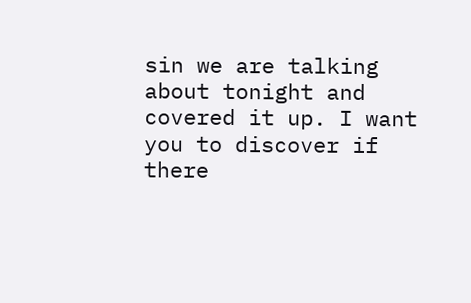sin we are talking about tonight and covered it up. I want you to discover if there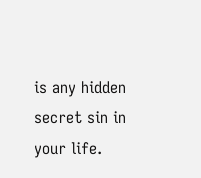is any hidden secret sin in your life.